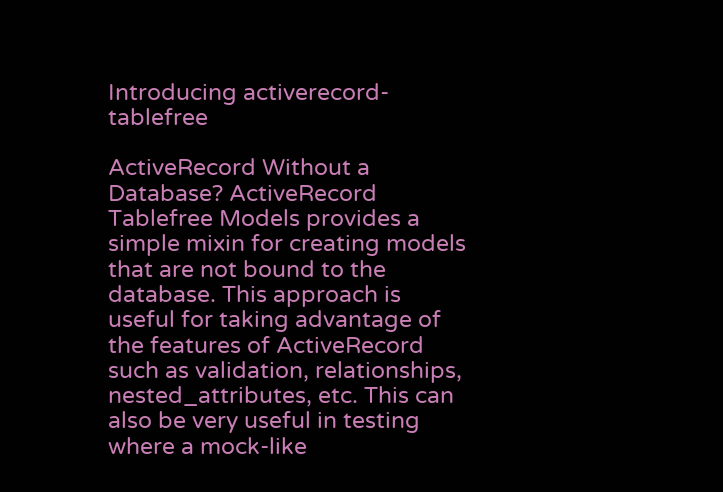Introducing activerecord-tablefree

ActiveRecord Without a Database? ActiveRecord Tablefree Models provides a simple mixin for creating models that are not bound to the database. This approach is useful for taking advantage of the features of ActiveRecord such as validation, relationships, nested_attributes, etc. This can also be very useful in testing where a mock-like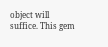object will suffice. This gem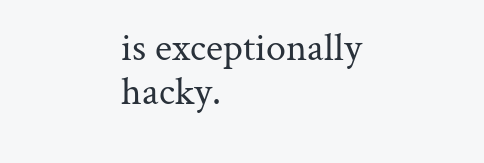is exceptionally hacky.